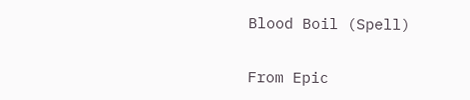Blood Boil (Spell)

From Epic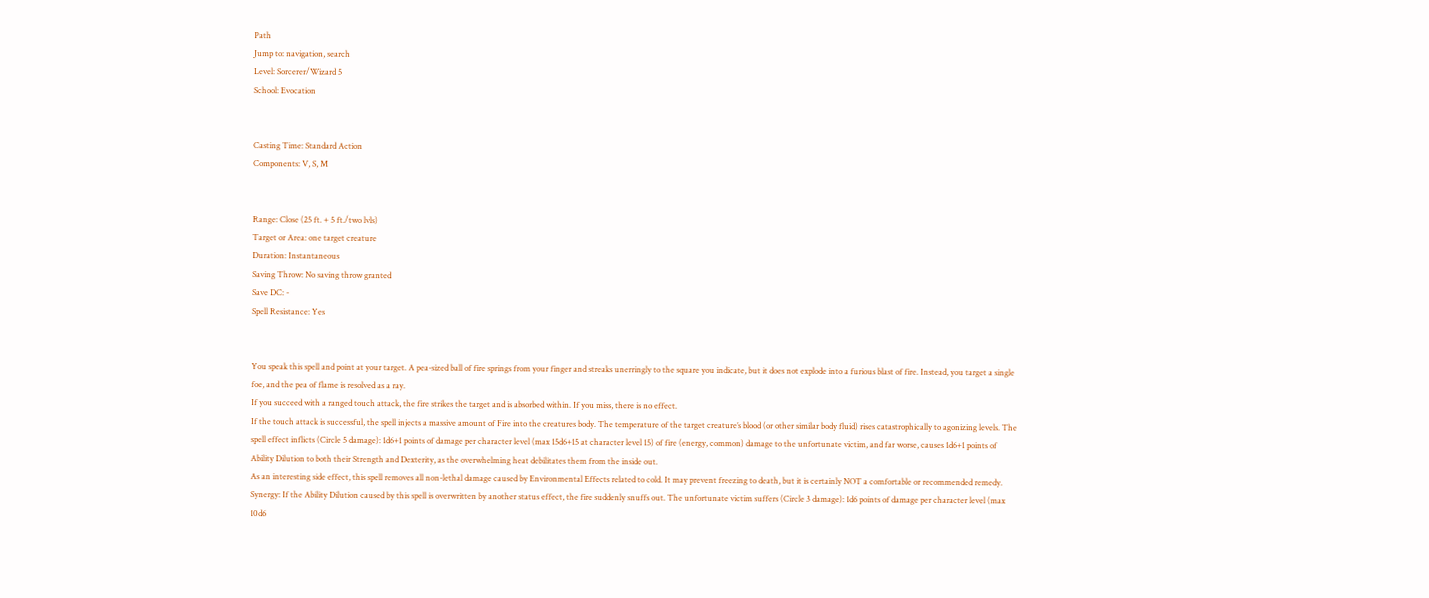Path
Jump to: navigation, search
Level: Sorcerer/Wizard 5
School: Evocation


Casting Time: Standard Action
Components: V, S, M


Range: Close (25 ft. + 5 ft./two lvls)
Target or Area: one target creature
Duration: Instantaneous
Saving Throw: No saving throw granted
Save DC: -
Spell Resistance: Yes


You speak this spell and point at your target. A pea-sized ball of fire springs from your finger and streaks unerringly to the square you indicate, but it does not explode into a furious blast of fire. Instead, you target a single foe, and the pea of flame is resolved as a ray.
If you succeed with a ranged touch attack, the fire strikes the target and is absorbed within. If you miss, there is no effect.
If the touch attack is successful, the spell injects a massive amount of Fire into the creatures body. The temperature of the target creature’s blood (or other similar body fluid) rises catastrophically to agonizing levels. The spell effect inflicts (Circle 5 damage): 1d6+1 points of damage per character level (max 15d6+15 at character level 15) of fire (energy, common) damage to the unfortunate victim, and far worse, causes 1d6+1 points of Ability Dilution to both their Strength and Dexterity, as the overwhelming heat debilitates them from the inside out.
As an interesting side effect, this spell removes all non-lethal damage caused by Environmental Effects related to cold. It may prevent freezing to death, but it is certainly NOT a comfortable or recommended remedy.
Synergy: If the Ability Dilution caused by this spell is overwritten by another status effect, the fire suddenly snuffs out. The unfortunate victim suffers (Circle 3 damage): 1d6 points of damage per character level (max 10d6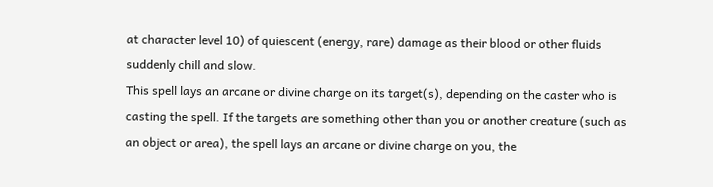at character level 10) of quiescent (energy, rare) damage as their blood or other fluids suddenly chill and slow.
This spell lays an arcane or divine charge on its target(s), depending on the caster who is casting the spell. If the targets are something other than you or another creature (such as an object or area), the spell lays an arcane or divine charge on you, the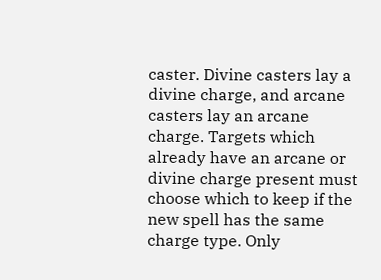caster. Divine casters lay a divine charge, and arcane casters lay an arcane charge. Targets which already have an arcane or divine charge present must choose which to keep if the new spell has the same charge type. Only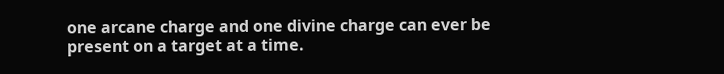one arcane charge and one divine charge can ever be present on a target at a time.